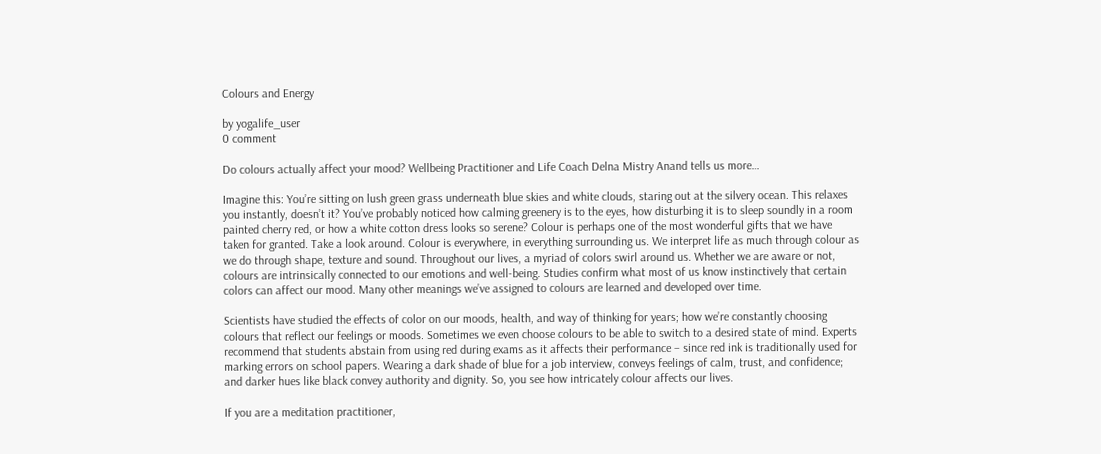Colours and Energy

by yogalife_user
0 comment

Do colours actually affect your mood? Wellbeing Practitioner and Life Coach Delna Mistry Anand tells us more…

Imagine this: You’re sitting on lush green grass underneath blue skies and white clouds, staring out at the silvery ocean. This relaxes you instantly, doesn’t it? You’ve probably noticed how calming greenery is to the eyes, how disturbing it is to sleep soundly in a room painted cherry red, or how a white cotton dress looks so serene? Colour is perhaps one of the most wonderful gifts that we have taken for granted. Take a look around. Colour is everywhere, in everything surrounding us. We interpret life as much through colour as we do through shape, texture and sound. Throughout our lives, a myriad of colors swirl around us. Whether we are aware or not, colours are intrinsically connected to our emotions and well-being. Studies confirm what most of us know instinctively that certain colors can affect our mood. Many other meanings we’ve assigned to colours are learned and developed over time.

Scientists have studied the effects of color on our moods, health, and way of thinking for years; how we’re constantly choosing colours that reflect our feelings or moods. Sometimes we even choose colours to be able to switch to a desired state of mind. Experts recommend that students abstain from using red during exams as it affects their performance – since red ink is traditionally used for marking errors on school papers. Wearing a dark shade of blue for a job interview, conveys feelings of calm, trust, and confidence; and darker hues like black convey authority and dignity. So, you see how intricately colour affects our lives.

If you are a meditation practitioner,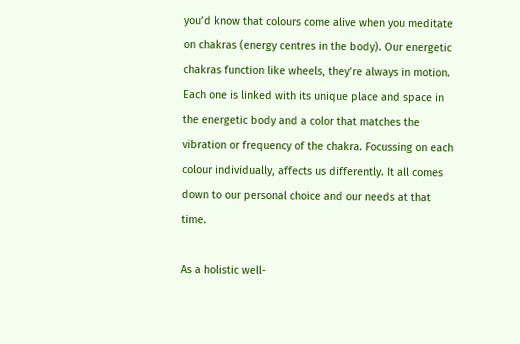you’d know that colours come alive when you meditate on chakras (energy centres in the body). Our energetic chakras function like wheels, they’re always in motion. Each one is linked with its unique place and space in the energetic body and a color that matches the vibration or frequency of the chakra. Focussing on each colour individually, affects us differently. It all comes down to our personal choice and our needs at that time.

As a holistic well-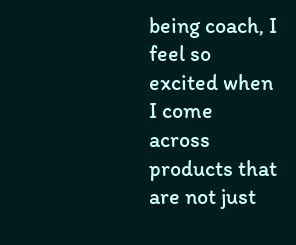being coach, I feel so excited when I come across products that are not just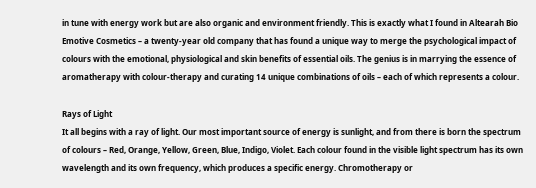in tune with energy work but are also organic and environment friendly. This is exactly what I found in Altearah Bio Emotive Cosmetics – a twenty-year old company that has found a unique way to merge the psychological impact of colours with the emotional, physiological and skin benefits of essential oils. The genius is in marrying the essence of aromatherapy with colour-therapy and curating 14 unique combinations of oils – each of which represents a colour.

Rays of Light
It all begins with a ray of light. Our most important source of energy is sunlight, and from there is born the spectrum of colours – Red, Orange, Yellow, Green, Blue, Indigo, Violet. Each colour found in the visible light spectrum has its own wavelength and its own frequency, which produces a specific energy. Chromotherapy or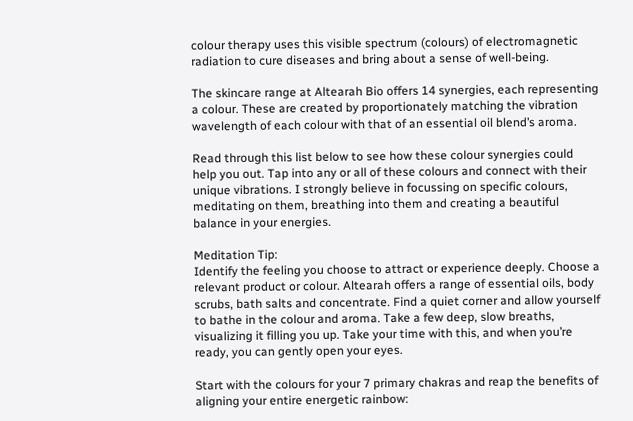colour therapy uses this visible spectrum (colours) of electromagnetic radiation to cure diseases and bring about a sense of well-being.

The skincare range at Altearah Bio offers 14 synergies, each representing a colour. These are created by proportionately matching the vibration wavelength of each colour with that of an essential oil blend’s aroma.

Read through this list below to see how these colour synergies could help you out. Tap into any or all of these colours and connect with their unique vibrations. I strongly believe in focussing on specific colours, meditating on them, breathing into them and creating a beautiful balance in your energies.

Meditation Tip:
Identify the feeling you choose to attract or experience deeply. Choose a relevant product or colour. Altearah offers a range of essential oils, body scrubs, bath salts and concentrate. Find a quiet corner and allow yourself to bathe in the colour and aroma. Take a few deep, slow breaths, visualizing it filling you up. Take your time with this, and when you’re ready, you can gently open your eyes.

Start with the colours for your 7 primary chakras and reap the benefits of aligning your entire energetic rainbow: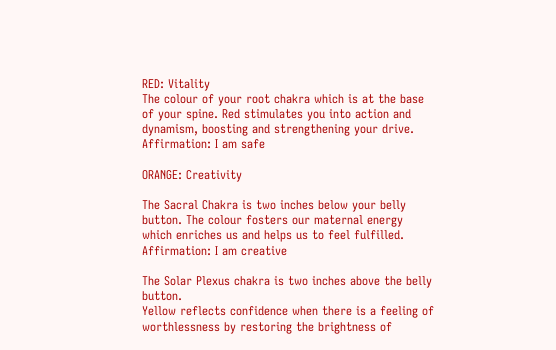RED: Vitality
The colour of your root chakra which is at the base of your spine. Red stimulates you into action and dynamism, boosting and strengthening your drive.
Affirmation: I am safe

ORANGE: Creativity

The Sacral Chakra is two inches below your belly button. The colour fosters our maternal energy which enriches us and helps us to feel fulfilled.
Affirmation: I am creative

The Solar Plexus chakra is two inches above the belly button.
Yellow reflects confidence when there is a feeling of worthlessness by restoring the brightness of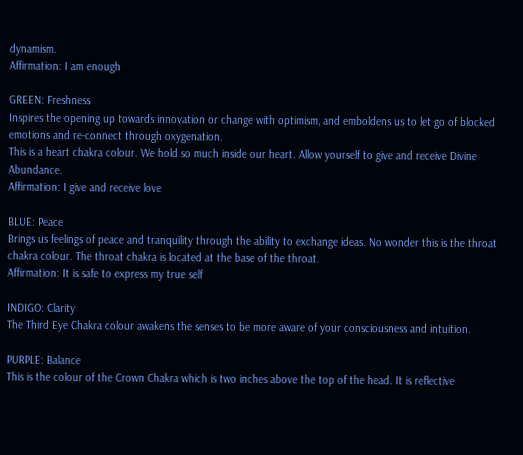dynamism.
Affirmation: I am enough

GREEN: Freshness
Inspires the opening up towards innovation or change with optimism, and emboldens us to let go of blocked emotions and re-connect through oxygenation.
This is a heart chakra colour. We hold so much inside our heart. Allow yourself to give and receive Divine Abundance.
Affirmation: I give and receive love

BLUE: Peace
Brings us feelings of peace and tranquility through the ability to exchange ideas. No wonder this is the throat chakra colour. The throat chakra is located at the base of the throat.
Affirmation: It is safe to express my true self

INDIGO: Clarity
The Third Eye Chakra colour awakens the senses to be more aware of your consciousness and intuition.

PURPLE: Balance
This is the colour of the Crown Chakra which is two inches above the top of the head. It is reflective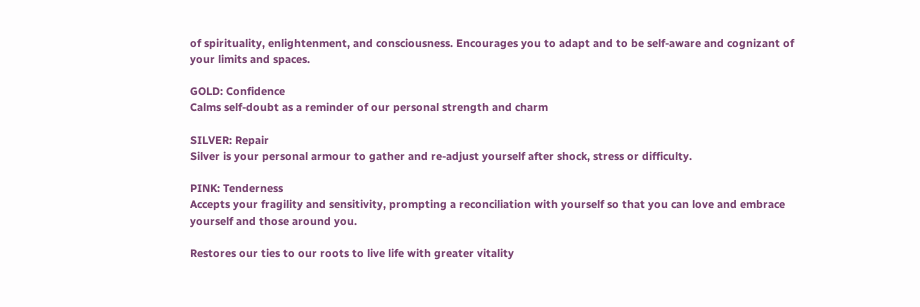of spirituality, enlightenment, and consciousness. Encourages you to adapt and to be self-aware and cognizant of your limits and spaces.

GOLD: Confidence
Calms self-doubt as a reminder of our personal strength and charm

SILVER: Repair
Silver is your personal armour to gather and re-adjust yourself after shock, stress or difficulty.

PINK: Tenderness
Accepts your fragility and sensitivity, prompting a reconciliation with yourself so that you can love and embrace yourself and those around you.

Restores our ties to our roots to live life with greater vitality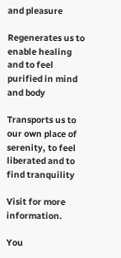and pleasure

Regenerates us to enable healing and to feel purified in mind and body

Transports us to our own place of serenity, to feel liberated and to find tranquility

Visit for more information.

You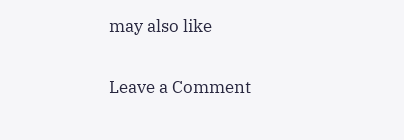may also like

Leave a Comment